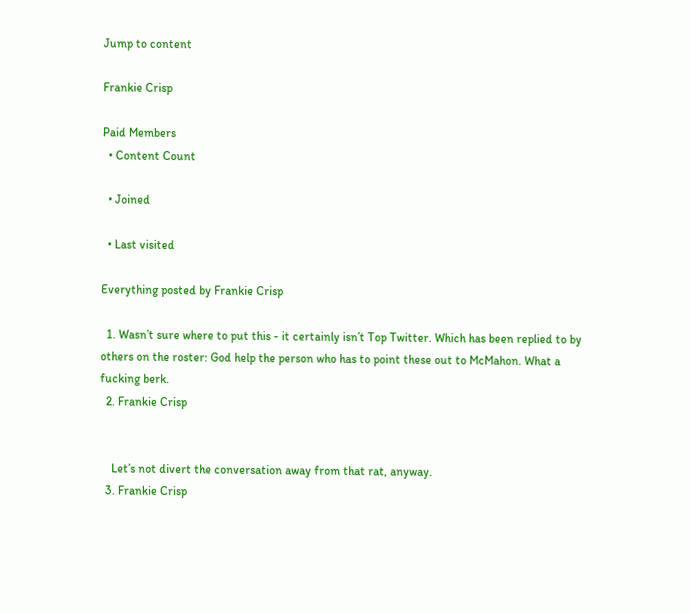Jump to content

Frankie Crisp

Paid Members
  • Content Count

  • Joined

  • Last visited

Everything posted by Frankie Crisp

  1. Wasn’t sure where to put this - it certainly isn’t Top Twitter. Which has been replied to by others on the roster: God help the person who has to point these out to McMahon. What a fucking berk.
  2. Frankie Crisp


    Let’s not divert the conversation away from that rat, anyway.
  3. Frankie Crisp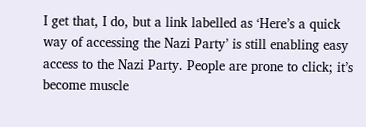I get that, I do, but a link labelled as ‘Here’s a quick way of accessing the Nazi Party’ is still enabling easy access to the Nazi Party. People are prone to click; it’s become muscle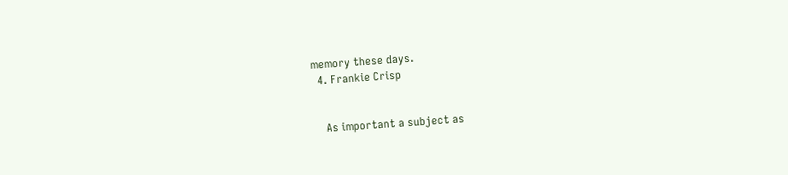memory these days.
  4. Frankie Crisp


    As important a subject as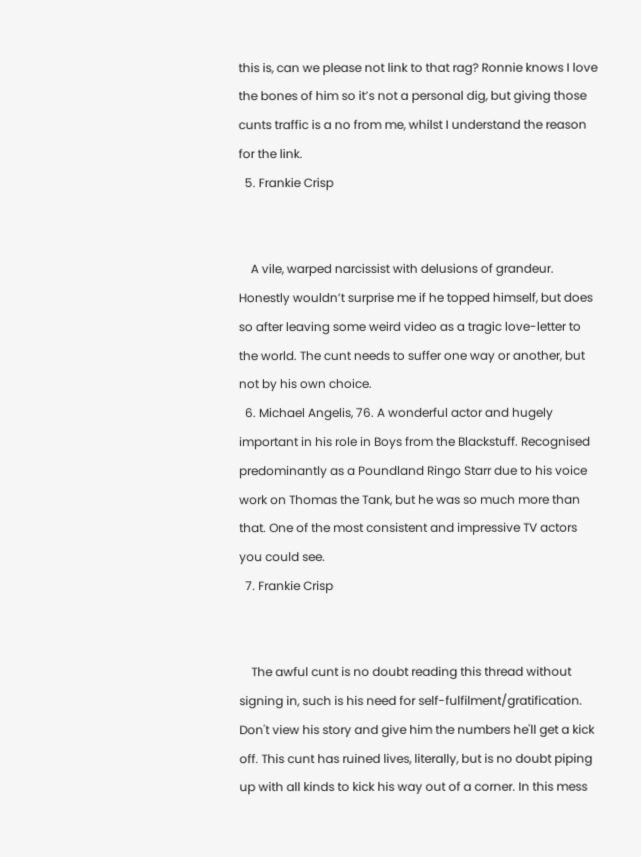this is, can we please not link to that rag? Ronnie knows I love the bones of him so it’s not a personal dig, but giving those cunts traffic is a no from me, whilst I understand the reason for the link.
  5. Frankie Crisp


    A vile, warped narcissist with delusions of grandeur. Honestly wouldn’t surprise me if he topped himself, but does so after leaving some weird video as a tragic love-letter to the world. The cunt needs to suffer one way or another, but not by his own choice.
  6. Michael Angelis, 76. A wonderful actor and hugely important in his role in Boys from the Blackstuff. Recognised predominantly as a Poundland Ringo Starr due to his voice work on Thomas the Tank, but he was so much more than that. One of the most consistent and impressive TV actors you could see.
  7. Frankie Crisp


    The awful cunt is no doubt reading this thread without signing in, such is his need for self-fulfilment/gratification. Don't view his story and give him the numbers he'll get a kick off. This cunt has ruined lives, literally, but is no doubt piping up with all kinds to kick his way out of a corner. In this mess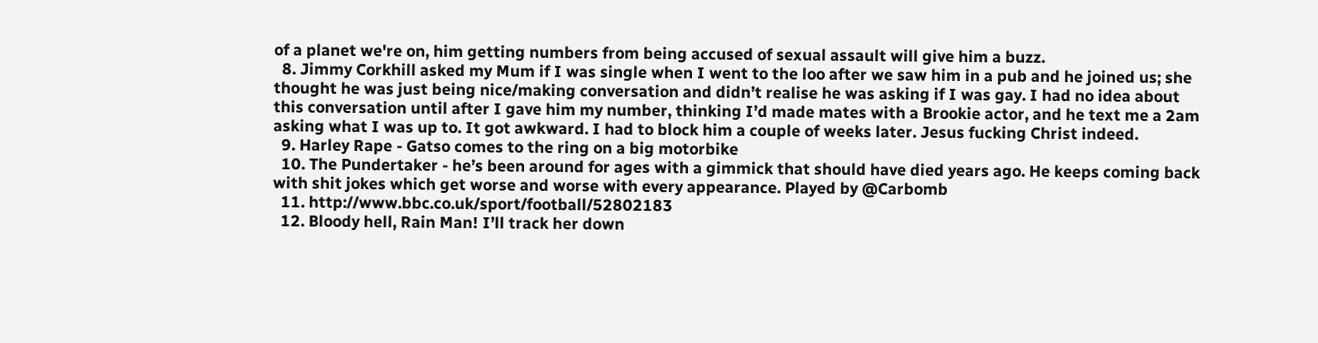of a planet we're on, him getting numbers from being accused of sexual assault will give him a buzz.
  8. Jimmy Corkhill asked my Mum if I was single when I went to the loo after we saw him in a pub and he joined us; she thought he was just being nice/making conversation and didn’t realise he was asking if I was gay. I had no idea about this conversation until after I gave him my number, thinking I’d made mates with a Brookie actor, and he text me a 2am asking what I was up to. It got awkward. I had to block him a couple of weeks later. Jesus fucking Christ indeed.
  9. Harley Rape - Gatso comes to the ring on a big motorbike
  10. The Pundertaker - he’s been around for ages with a gimmick that should have died years ago. He keeps coming back with shit jokes which get worse and worse with every appearance. Played by @Carbomb
  11. http://www.bbc.co.uk/sport/football/52802183
  12. Bloody hell, Rain Man! I’ll track her down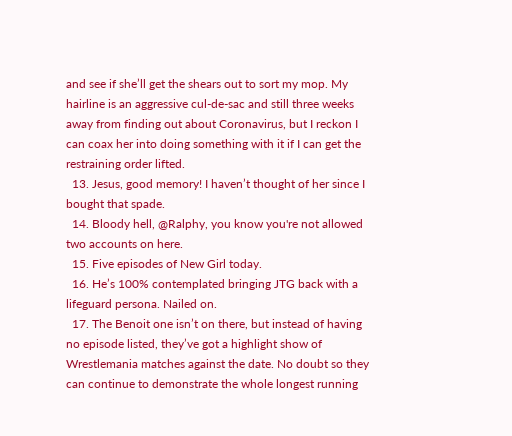and see if she’ll get the shears out to sort my mop. My hairline is an aggressive cul-de-sac and still three weeks away from finding out about Coronavirus, but I reckon I can coax her into doing something with it if I can get the restraining order lifted.
  13. Jesus, good memory! I haven’t thought of her since I bought that spade.
  14. Bloody hell, @Ralphy, you know you're not allowed two accounts on here.
  15. Five episodes of New Girl today.
  16. He’s 100% contemplated bringing JTG back with a lifeguard persona. Nailed on.
  17. The Benoit one isn’t on there, but instead of having no episode listed, they’ve got a highlight show of Wrestlemania matches against the date. No doubt so they can continue to demonstrate the whole longest running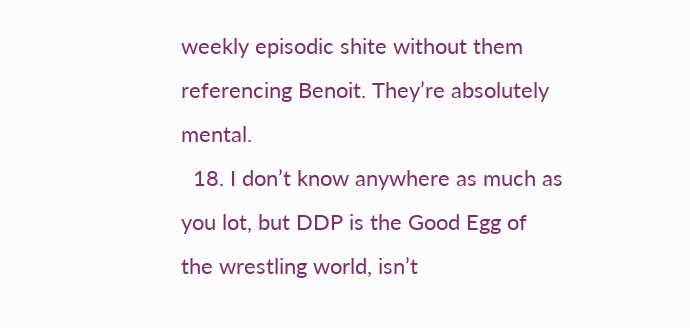weekly episodic shite without them referencing Benoit. They’re absolutely mental.
  18. I don’t know anywhere as much as you lot, but DDP is the Good Egg of the wrestling world, isn’t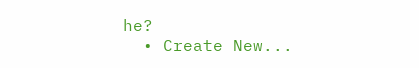he?
  • Create New...